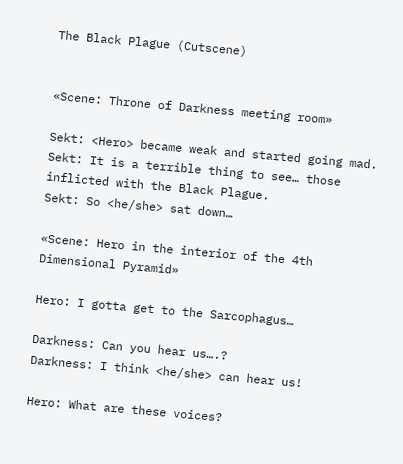The Black Plague (Cutscene)


«Scene: Throne of Darkness meeting room»

Sekt: <Hero> became weak and started going mad.
Sekt: It is a terrible thing to see… those inflicted with the Black Plague.
Sekt: So <he/she> sat down…

«Scene: Hero in the interior of the 4th Dimensional Pyramid»

Hero: I gotta get to the Sarcophagus…

Darkness: Can you hear us….?
Darkness: I think <he/she> can hear us!

Hero: What are these voices?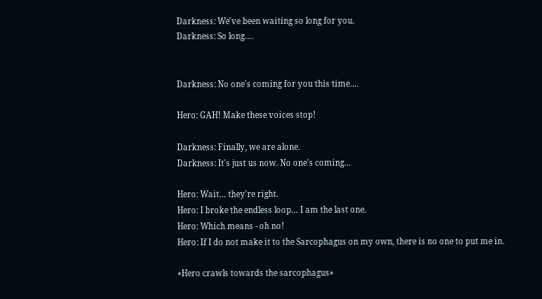Darkness: We've been waiting so long for you.
Darkness: So long….


Darkness: No one's coming for you this time….

Hero: GAH! Make these voices stop!

Darkness: Finally, we are alone.
Darkness: It's just us now. No one's coming…

Hero: Wait… they're right.
Hero: I broke the endless loop… I am the last one.
Hero: Which means - oh no!
Hero: If I do not make it to the Sarcophagus on my own, there is no one to put me in.

«Hero crawls towards the sarcophagus»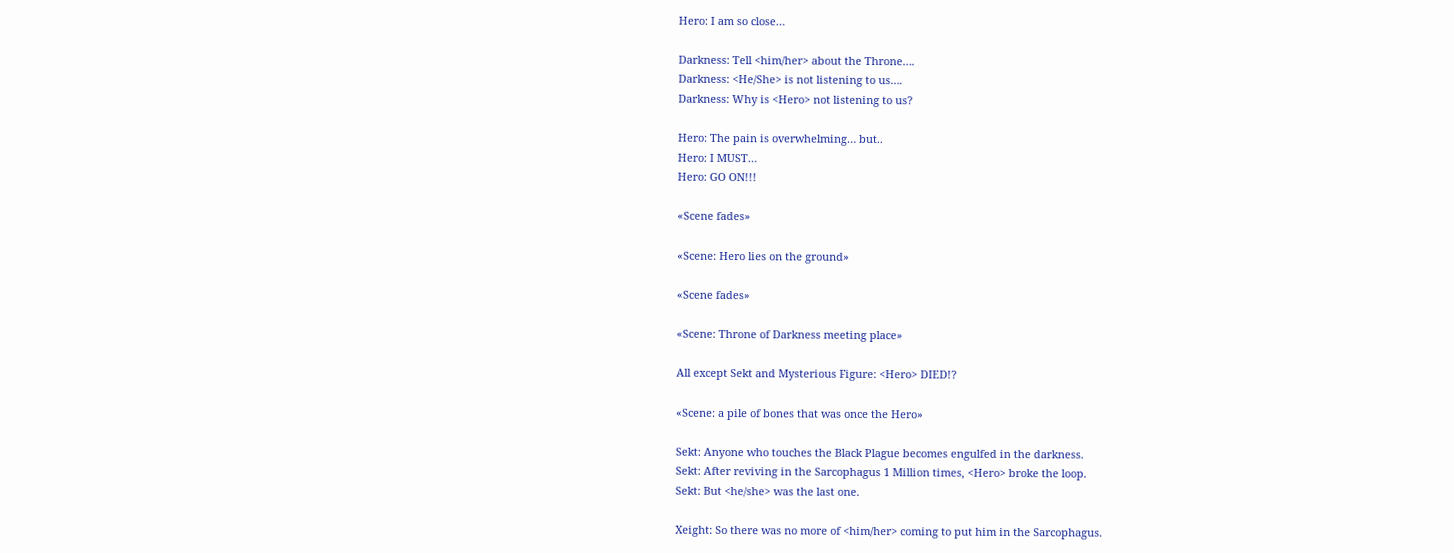Hero: I am so close…

Darkness: Tell <him/her> about the Throne….
Darkness: <He/She> is not listening to us….
Darkness: Why is <Hero> not listening to us?

Hero: The pain is overwhelming… but..
Hero: I MUST…
Hero: GO ON!!!

«Scene fades»

«Scene: Hero lies on the ground»

«Scene fades»

«Scene: Throne of Darkness meeting place»

All except Sekt and Mysterious Figure: <Hero> DIED!?

«Scene: a pile of bones that was once the Hero»

Sekt: Anyone who touches the Black Plague becomes engulfed in the darkness.
Sekt: After reviving in the Sarcophagus 1 Million times, <Hero> broke the loop.
Sekt: But <he/she> was the last one.

Xeight: So there was no more of <him/her> coming to put him in the Sarcophagus.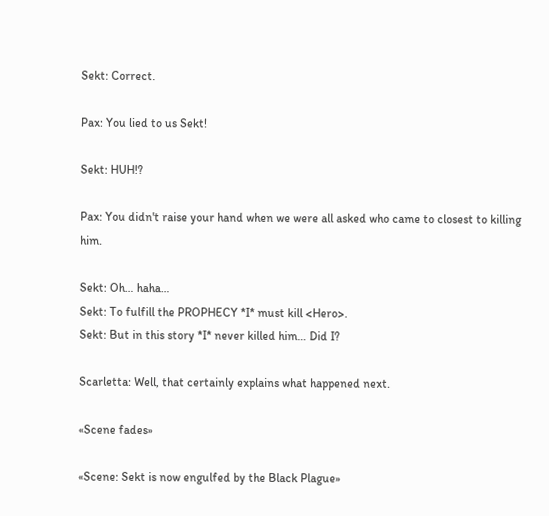Sekt: Correct.

Pax: You lied to us Sekt!

Sekt: HUH!?

Pax: You didn't raise your hand when we were all asked who came to closest to killing him.

Sekt: Oh… haha…
Sekt: To fulfill the PROPHECY *I* must kill <Hero>.
Sekt: But in this story *I* never killed him… Did I?

Scarletta: Well, that certainly explains what happened next.

«Scene fades»

«Scene: Sekt is now engulfed by the Black Plague»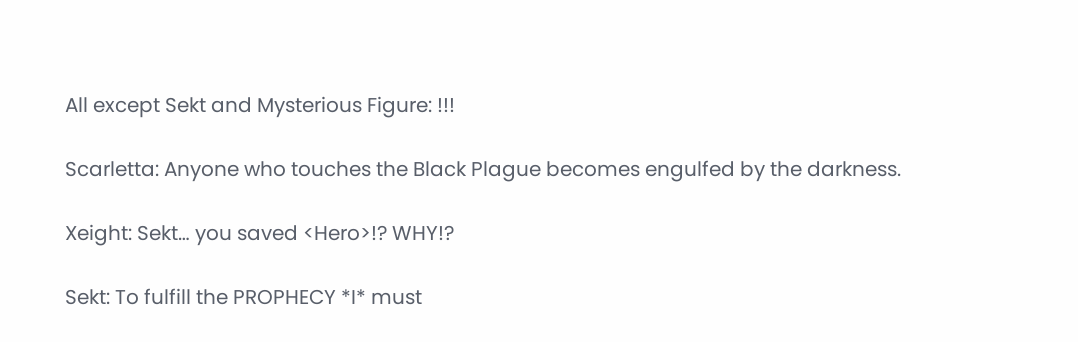All except Sekt and Mysterious Figure: !!!

Scarletta: Anyone who touches the Black Plague becomes engulfed by the darkness.

Xeight: Sekt… you saved <Hero>!? WHY!?

Sekt: To fulfill the PROPHECY *I* must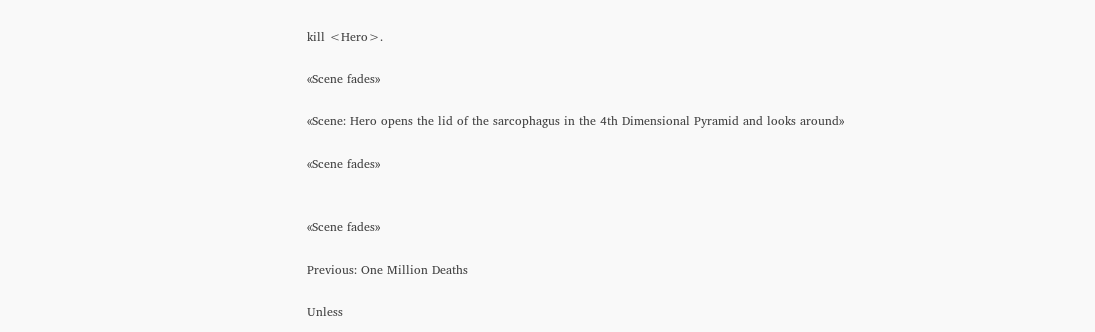kill <Hero>.

«Scene fades»

«Scene: Hero opens the lid of the sarcophagus in the 4th Dimensional Pyramid and looks around»

«Scene fades»


«Scene fades»

Previous: One Million Deaths

Unless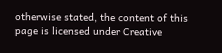otherwise stated, the content of this page is licensed under Creative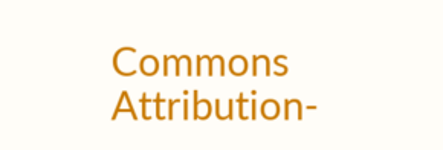Commons Attribution-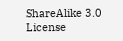ShareAlike 3.0 License